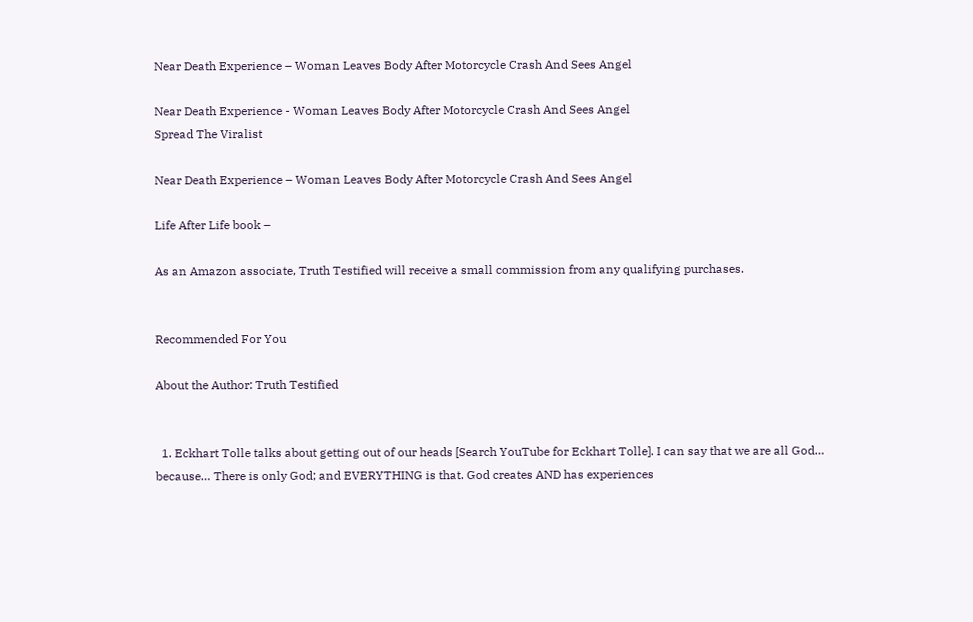Near Death Experience – Woman Leaves Body After Motorcycle Crash And Sees Angel

Near Death Experience - Woman Leaves Body After Motorcycle Crash And Sees Angel
Spread The Viralist

Near Death Experience – Woman Leaves Body After Motorcycle Crash And Sees Angel

Life After Life book –

As an Amazon associate, Truth Testified will receive a small commission from any qualifying purchases.


Recommended For You

About the Author: Truth Testified


  1. Eckhart Tolle talks about getting out of our heads [Search YouTube for Eckhart Tolle]. I can say that we are all God… because… There is only God; and EVERYTHING is that. God creates AND has experiences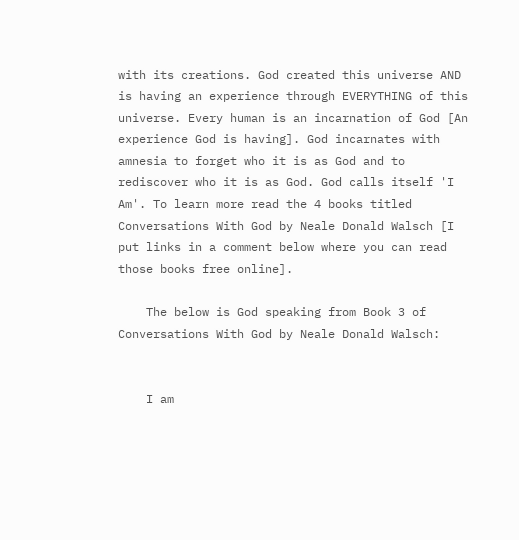with its creations. God created this universe AND is having an experience through EVERYTHING of this universe. Every human is an incarnation of God [An experience God is having]. God incarnates with amnesia to forget who it is as God and to rediscover who it is as God. God calls itself 'I Am'. To learn more read the 4 books titled Conversations With God by Neale Donald Walsch [I put links in a comment below where you can read those books free online].

    The below is God speaking from Book 3 of Conversations With God by Neale Donald Walsch:


    I am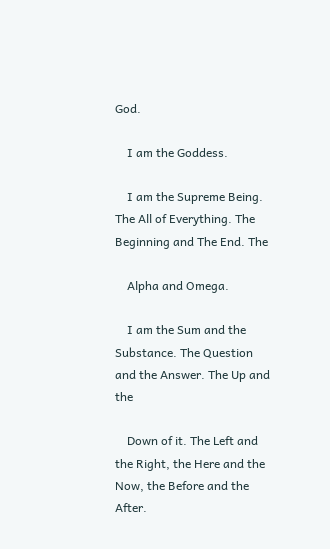God.

    I am the Goddess.

    I am the Supreme Being. The All of Everything. The Beginning and The End. The

    Alpha and Omega.

    I am the Sum and the Substance. The Question and the Answer. The Up and the

    Down of it. The Left and the Right, the Here and the Now, the Before and the After.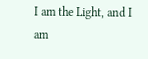I am the Light, and I am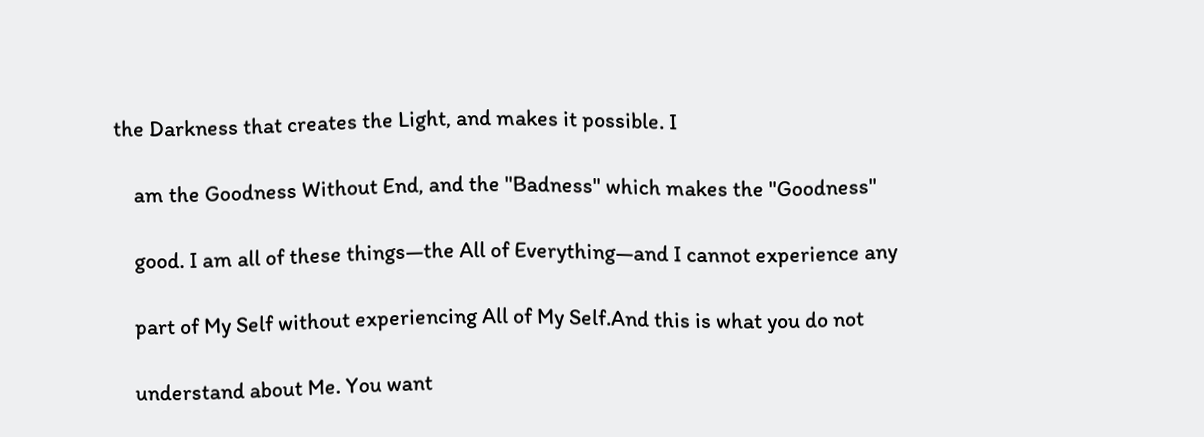the Darkness that creates the Light, and makes it possible. I

    am the Goodness Without End, and the "Badness" which makes the "Goodness"

    good. I am all of these things—the All of Everything—and I cannot experience any

    part of My Self without experiencing All of My Self.And this is what you do not

    understand about Me. You want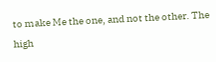to make Me the one, and not the other. The high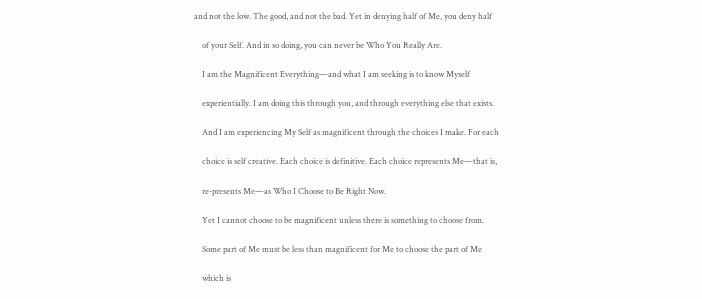and not the low. The good, and not the bad. Yet in denying half of Me, you deny half

    of your Self. And in so doing, you can never be Who You Really Are.

    I am the Magnificent Everything—and what I am seeking is to know Myself

    experientially. I am doing this through you, and through everything else that exists.

    And I am experiencing My Self as magnificent through the choices I make. For each

    choice is self creative. Each choice is definitive. Each choice represents Me—that is,

    re-presents Me—as Who I Choose to Be Right Now.

    Yet I cannot choose to be magnificent unless there is something to choose from.

    Some part of Me must be less than magnificent for Me to choose the part of Me

    which is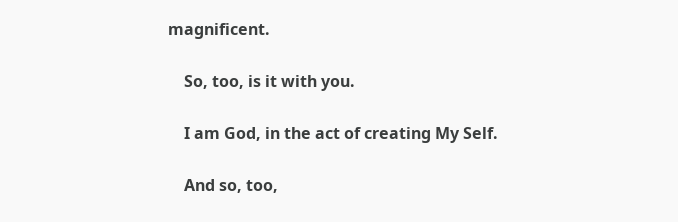magnificent.

    So, too, is it with you.

    I am God, in the act of creating My Self.

    And so, too,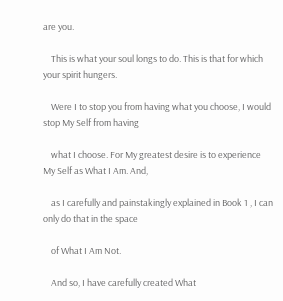are you.

    This is what your soul longs to do. This is that for which your spirit hungers.

    Were I to stop you from having what you choose, I would stop My Self from having

    what I choose. For My greatest desire is to experience My Self as What I Am. And,

    as I carefully and painstakingly explained in Book 1 , I can only do that in the space

    of What I Am Not.

    And so, I have carefully created What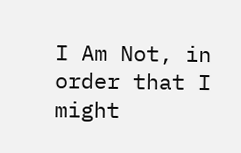I Am Not, in order that I might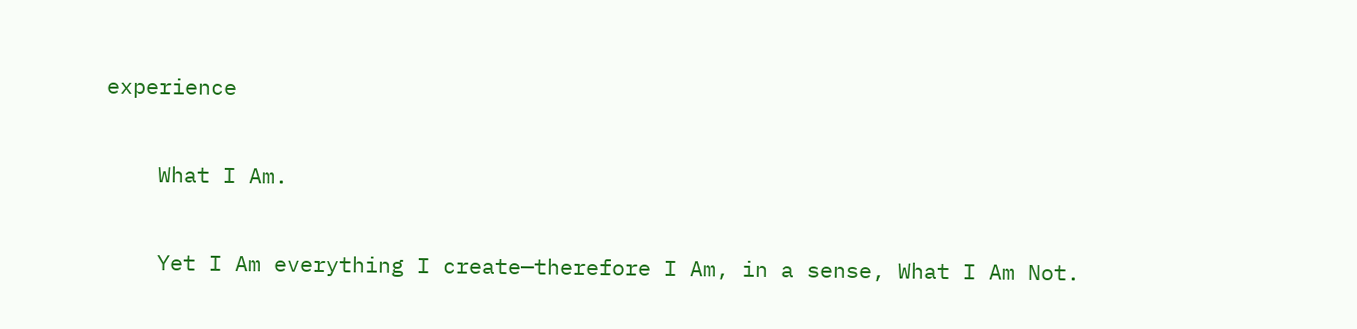experience

    What I Am.

    Yet I Am everything I create—therefore I Am, in a sense, What I Am Not.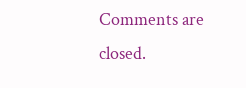Comments are closed.